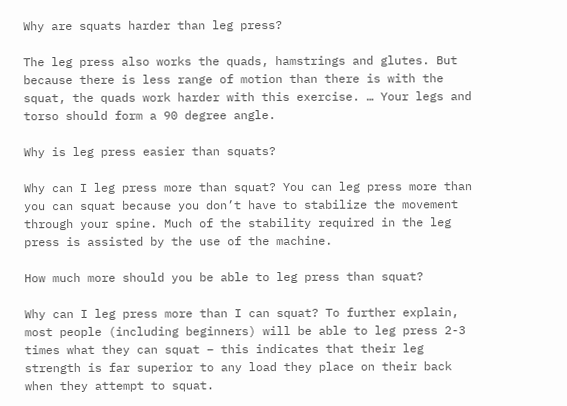Why are squats harder than leg press?

The leg press also works the quads, hamstrings and glutes. But because there is less range of motion than there is with the squat, the quads work harder with this exercise. … Your legs and torso should form a 90 degree angle.

Why is leg press easier than squats?

Why can I leg press more than squat? You can leg press more than you can squat because you don’t have to stabilize the movement through your spine. Much of the stability required in the leg press is assisted by the use of the machine.

How much more should you be able to leg press than squat?

Why can I leg press more than I can squat? To further explain, most people (including beginners) will be able to leg press 2-3 times what they can squat – this indicates that their leg strength is far superior to any load they place on their back when they attempt to squat.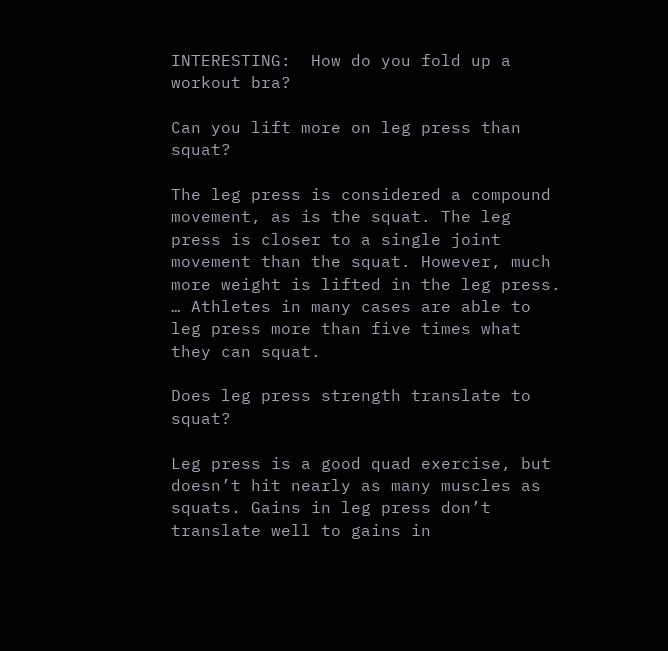INTERESTING:  How do you fold up a workout bra?

Can you lift more on leg press than squat?

The leg press is considered a compound movement, as is the squat. The leg press is closer to a single joint movement than the squat. However, much more weight is lifted in the leg press. … Athletes in many cases are able to leg press more than five times what they can squat.

Does leg press strength translate to squat?

Leg press is a good quad exercise, but doesn’t hit nearly as many muscles as squats. Gains in leg press don’t translate well to gains in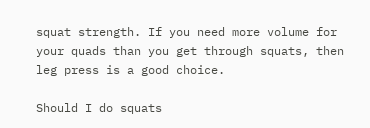squat strength. If you need more volume for your quads than you get through squats, then leg press is a good choice.

Should I do squats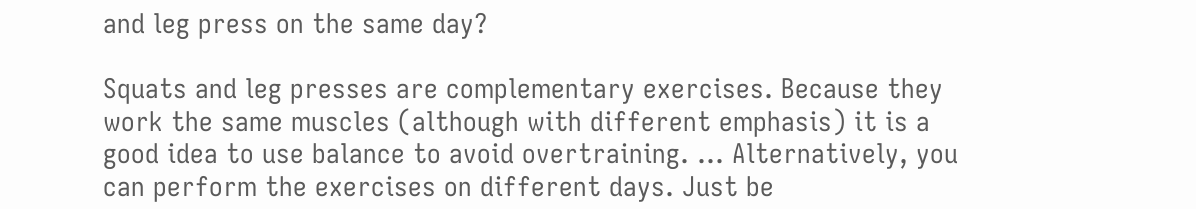and leg press on the same day?

Squats and leg presses are complementary exercises. Because they work the same muscles (although with different emphasis) it is a good idea to use balance to avoid overtraining. … Alternatively, you can perform the exercises on different days. Just be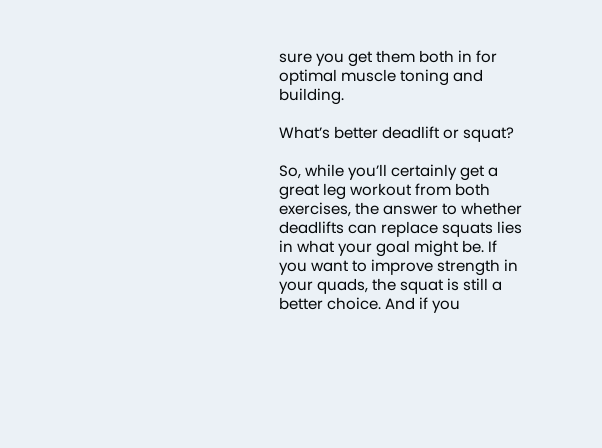sure you get them both in for optimal muscle toning and building.

What’s better deadlift or squat?

So, while you’ll certainly get a great leg workout from both exercises, the answer to whether deadlifts can replace squats lies in what your goal might be. If you want to improve strength in your quads, the squat is still a better choice. And if you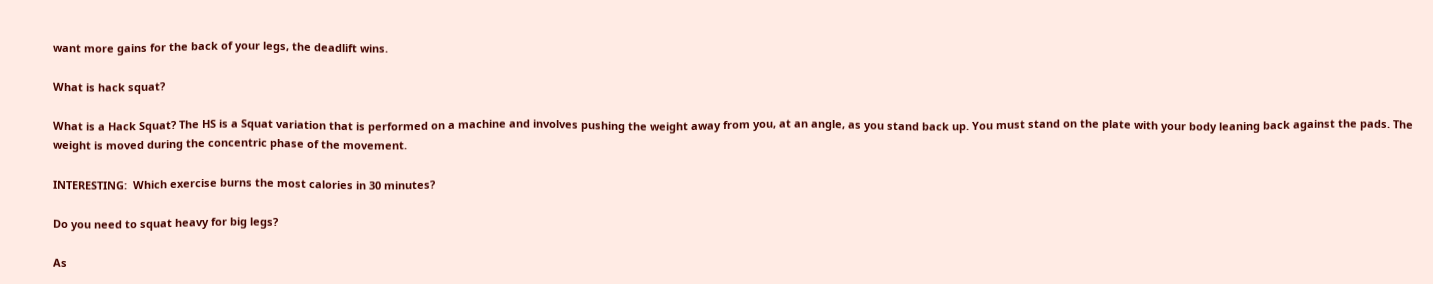want more gains for the back of your legs, the deadlift wins.

What is hack squat?

What is a Hack Squat? The HS is a Squat variation that is performed on a machine and involves pushing the weight away from you, at an angle, as you stand back up. You must stand on the plate with your body leaning back against the pads. The weight is moved during the concentric phase of the movement.

INTERESTING:  Which exercise burns the most calories in 30 minutes?

Do you need to squat heavy for big legs?

As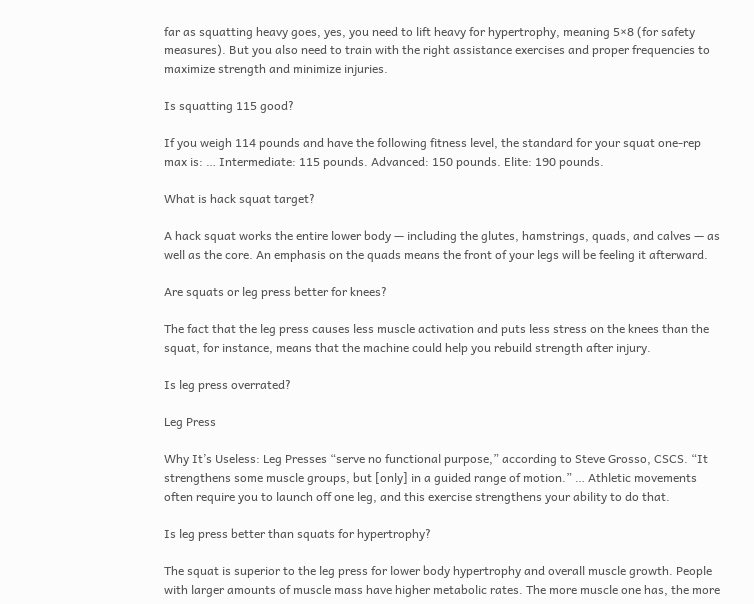far as squatting heavy goes, yes, you need to lift heavy for hypertrophy, meaning 5×8 (for safety measures). But you also need to train with the right assistance exercises and proper frequencies to maximize strength and minimize injuries.

Is squatting 115 good?

If you weigh 114 pounds and have the following fitness level, the standard for your squat one-rep max is: … Intermediate: 115 pounds. Advanced: 150 pounds. Elite: 190 pounds.

What is hack squat target?

A hack squat works the entire lower body — including the glutes, hamstrings, quads, and calves — as well as the core. An emphasis on the quads means the front of your legs will be feeling it afterward.

Are squats or leg press better for knees?

The fact that the leg press causes less muscle activation and puts less stress on the knees than the squat, for instance, means that the machine could help you rebuild strength after injury.

Is leg press overrated?

Leg Press

Why It’s Useless: Leg Presses “serve no functional purpose,” according to Steve Grosso, CSCS. “It strengthens some muscle groups, but [only] in a guided range of motion.” … Athletic movements often require you to launch off one leg, and this exercise strengthens your ability to do that.

Is leg press better than squats for hypertrophy?

The squat is superior to the leg press for lower body hypertrophy and overall muscle growth. People with larger amounts of muscle mass have higher metabolic rates. The more muscle one has, the more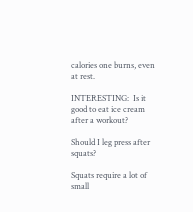calories one burns, even at rest.

INTERESTING:  Is it good to eat ice cream after a workout?

Should I leg press after squats?

Squats require a lot of small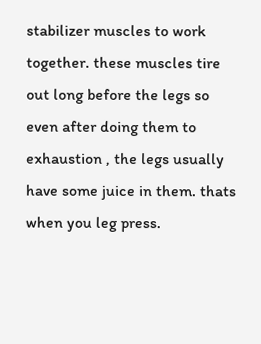stabilizer muscles to work together. these muscles tire out long before the legs so even after doing them to exhaustion , the legs usually have some juice in them. thats when you leg press.